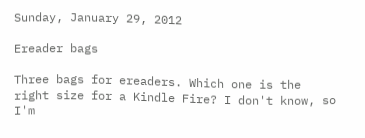Sunday, January 29, 2012

Ereader bags

Three bags for ereaders. Which one is the right size for a Kindle Fire? I don't know, so I'm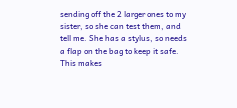sending off the 2 larger ones to my sister, so she can test them, and tell me. She has a stylus, so needs a flap on the bag to keep it safe. This makes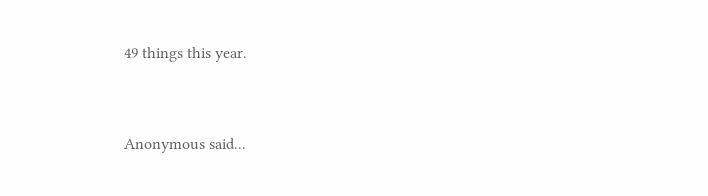49 things this year.


Anonymous said...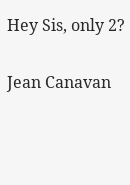Hey Sis, only 2?

Jean Canavan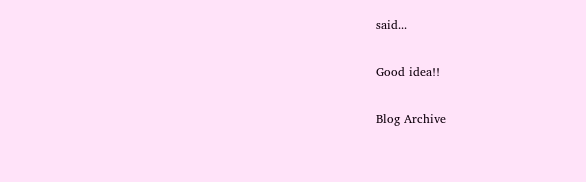said...

Good idea!!

Blog Archive